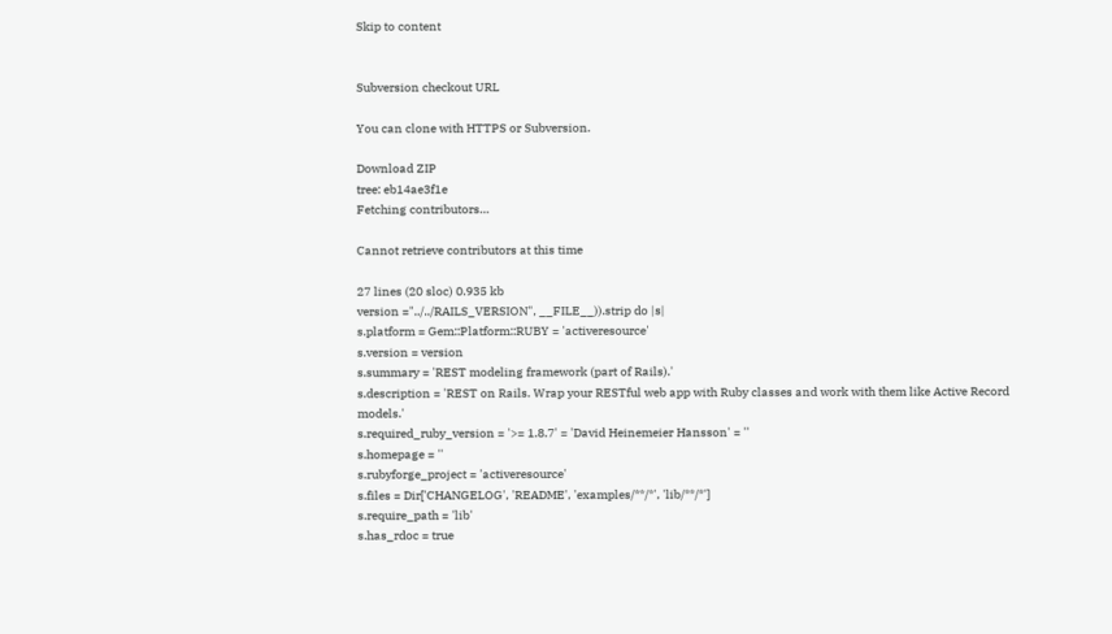Skip to content


Subversion checkout URL

You can clone with HTTPS or Subversion.

Download ZIP
tree: eb14ae3f1e
Fetching contributors…

Cannot retrieve contributors at this time

27 lines (20 sloc) 0.935 kb
version ="../../RAILS_VERSION", __FILE__)).strip do |s|
s.platform = Gem::Platform::RUBY = 'activeresource'
s.version = version
s.summary = 'REST modeling framework (part of Rails).'
s.description = 'REST on Rails. Wrap your RESTful web app with Ruby classes and work with them like Active Record models.'
s.required_ruby_version = '>= 1.8.7' = 'David Heinemeier Hansson' = ''
s.homepage = ''
s.rubyforge_project = 'activeresource'
s.files = Dir['CHANGELOG', 'README', 'examples/**/*', 'lib/**/*']
s.require_path = 'lib'
s.has_rdoc = true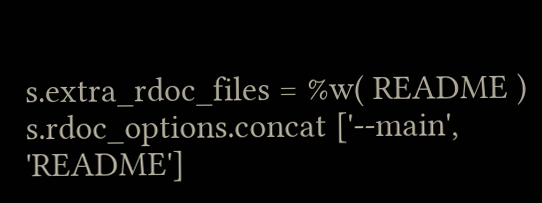s.extra_rdoc_files = %w( README )
s.rdoc_options.concat ['--main', 'README']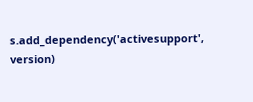s.add_dependency('activesupport', version)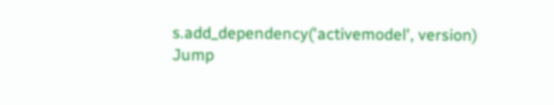s.add_dependency('activemodel', version)
Jump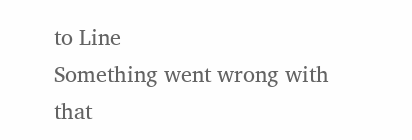to Line
Something went wrong with that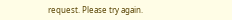request. Please try again.